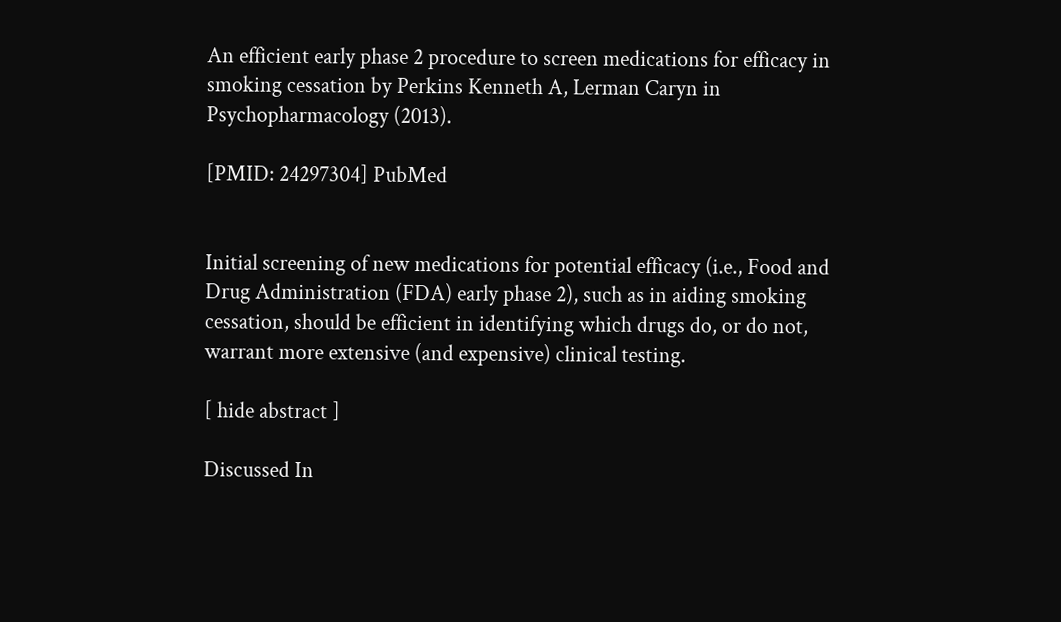An efficient early phase 2 procedure to screen medications for efficacy in smoking cessation by Perkins Kenneth A, Lerman Caryn in Psychopharmacology (2013).

[PMID: 24297304] PubMed


Initial screening of new medications for potential efficacy (i.e., Food and Drug Administration (FDA) early phase 2), such as in aiding smoking cessation, should be efficient in identifying which drugs do, or do not, warrant more extensive (and expensive) clinical testing.

[ hide abstract ]

Discussed In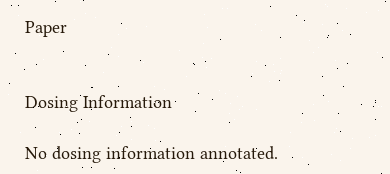Paper


Dosing Information

No dosing information annotated.